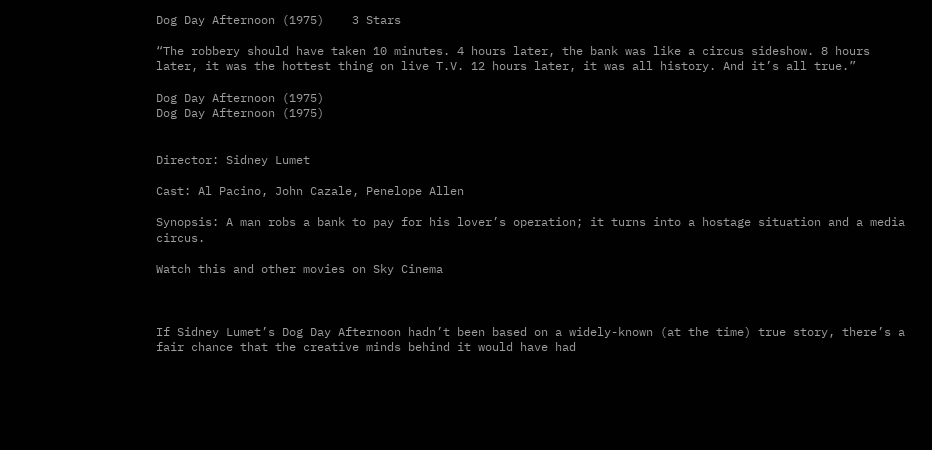Dog Day Afternoon (1975)    3 Stars

“The robbery should have taken 10 minutes. 4 hours later, the bank was like a circus sideshow. 8 hours later, it was the hottest thing on live T.V. 12 hours later, it was all history. And it’s all true.”

Dog Day Afternoon (1975)
Dog Day Afternoon (1975)


Director: Sidney Lumet

Cast: Al Pacino, John Cazale, Penelope Allen

Synopsis: A man robs a bank to pay for his lover’s operation; it turns into a hostage situation and a media circus.

Watch this and other movies on Sky Cinema



If Sidney Lumet’s Dog Day Afternoon hadn’t been based on a widely-known (at the time) true story, there’s a fair chance that the creative minds behind it would have had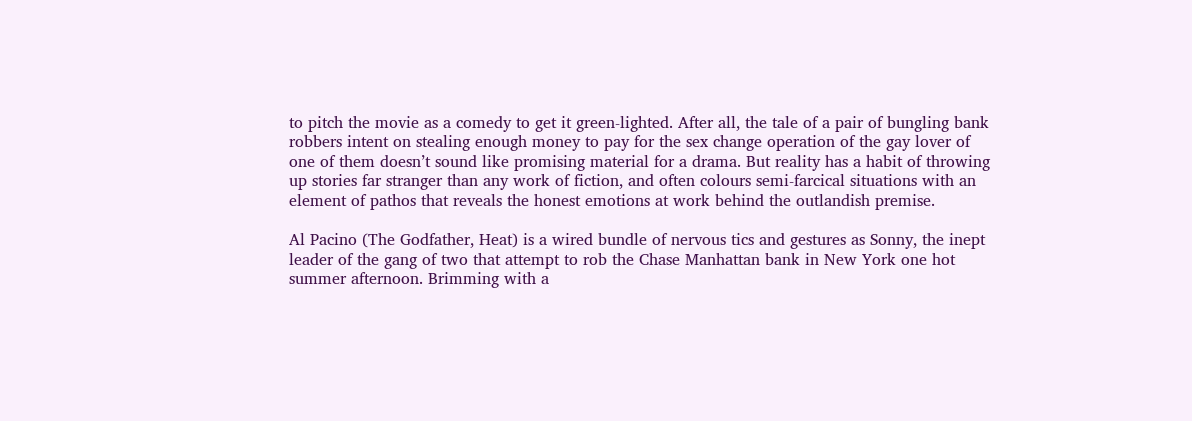to pitch the movie as a comedy to get it green-lighted. After all, the tale of a pair of bungling bank robbers intent on stealing enough money to pay for the sex change operation of the gay lover of one of them doesn’t sound like promising material for a drama. But reality has a habit of throwing up stories far stranger than any work of fiction, and often colours semi-farcical situations with an element of pathos that reveals the honest emotions at work behind the outlandish premise.

Al Pacino (The Godfather, Heat) is a wired bundle of nervous tics and gestures as Sonny, the inept leader of the gang of two that attempt to rob the Chase Manhattan bank in New York one hot summer afternoon. Brimming with a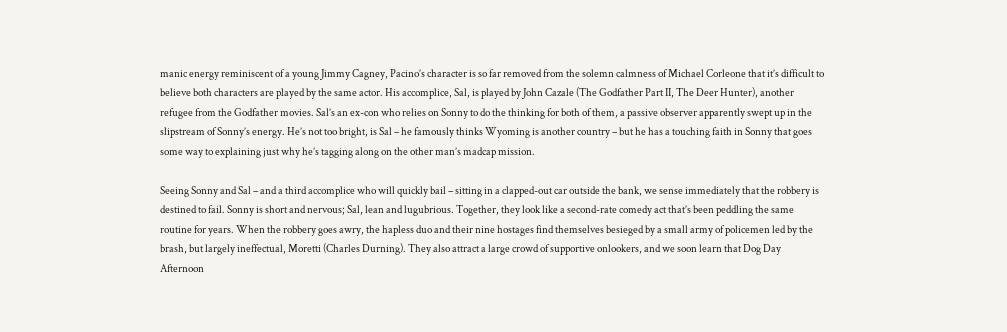manic energy reminiscent of a young Jimmy Cagney, Pacino’s character is so far removed from the solemn calmness of Michael Corleone that it’s difficult to believe both characters are played by the same actor. His accomplice, Sal, is played by John Cazale (The Godfather Part II, The Deer Hunter), another refugee from the Godfather movies. Sal’s an ex-con who relies on Sonny to do the thinking for both of them, a passive observer apparently swept up in the slipstream of Sonny’s energy. He’s not too bright, is Sal – he famously thinks Wyoming is another country – but he has a touching faith in Sonny that goes some way to explaining just why he’s tagging along on the other man’s madcap mission.

Seeing Sonny and Sal – and a third accomplice who will quickly bail – sitting in a clapped-out car outside the bank, we sense immediately that the robbery is destined to fail. Sonny is short and nervous; Sal, lean and lugubrious. Together, they look like a second-rate comedy act that’s been peddling the same routine for years. When the robbery goes awry, the hapless duo and their nine hostages find themselves besieged by a small army of policemen led by the brash, but largely ineffectual, Moretti (Charles Durning). They also attract a large crowd of supportive onlookers, and we soon learn that Dog Day Afternoon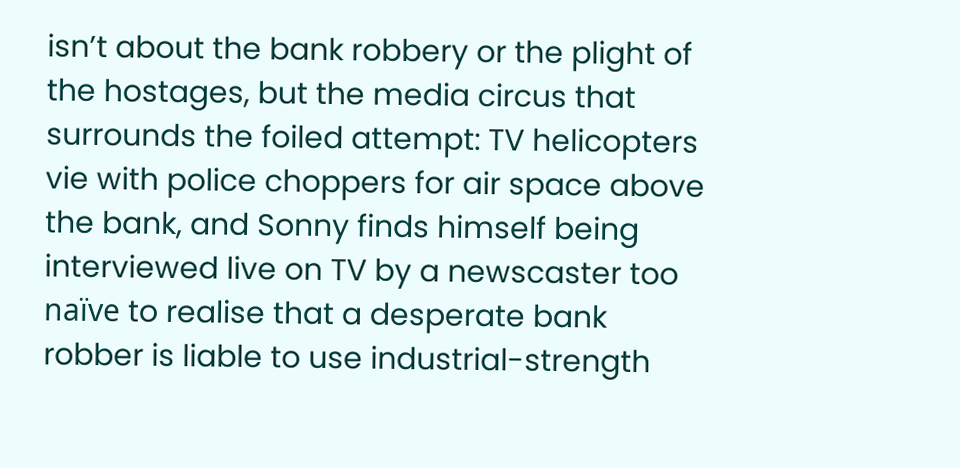isn’t about the bank robbery or the plight of the hostages, but the media circus that surrounds the foiled attempt: TV helicopters vie with police choppers for air space above the bank, and Sonny finds himself being interviewed live on TV by a newscaster too naïve to realise that a desperate bank robber is liable to use industrial-strength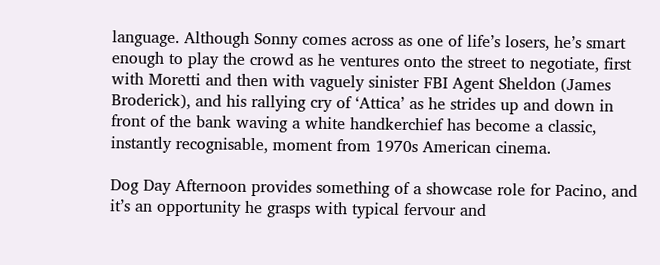language. Although Sonny comes across as one of life’s losers, he’s smart enough to play the crowd as he ventures onto the street to negotiate, first with Moretti and then with vaguely sinister FBI Agent Sheldon (James Broderick), and his rallying cry of ‘Attica’ as he strides up and down in front of the bank waving a white handkerchief has become a classic, instantly recognisable, moment from 1970s American cinema.

Dog Day Afternoon provides something of a showcase role for Pacino, and it’s an opportunity he grasps with typical fervour and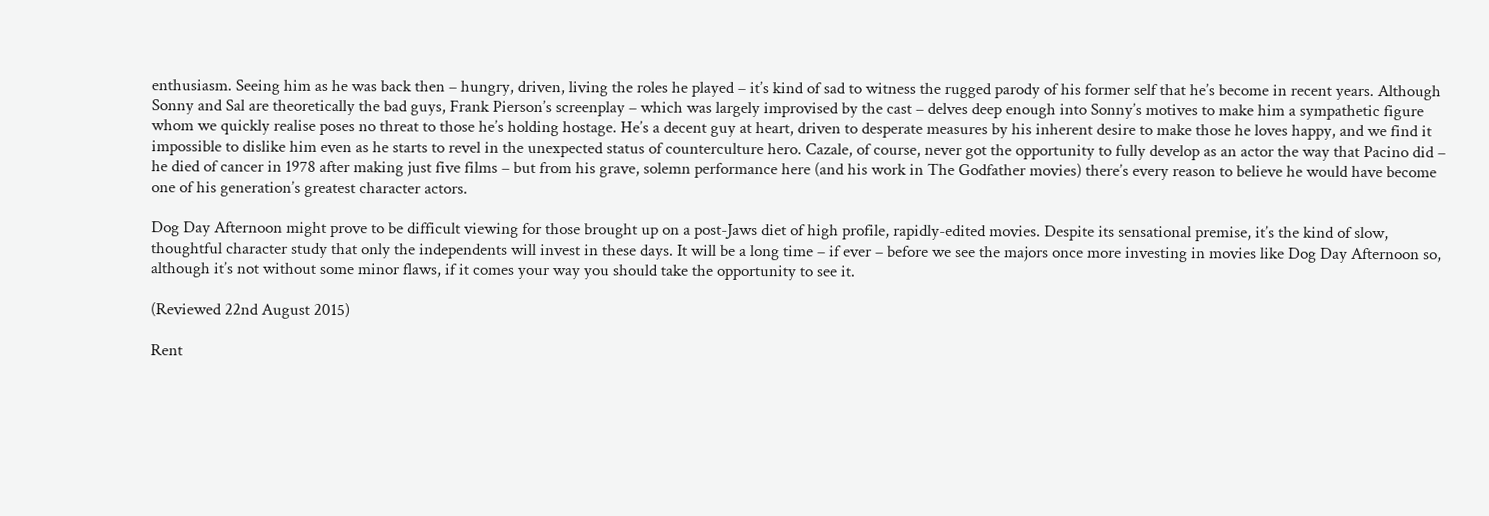enthusiasm. Seeing him as he was back then – hungry, driven, living the roles he played – it’s kind of sad to witness the rugged parody of his former self that he’s become in recent years. Although Sonny and Sal are theoretically the bad guys, Frank Pierson’s screenplay – which was largely improvised by the cast – delves deep enough into Sonny’s motives to make him a sympathetic figure whom we quickly realise poses no threat to those he’s holding hostage. He’s a decent guy at heart, driven to desperate measures by his inherent desire to make those he loves happy, and we find it impossible to dislike him even as he starts to revel in the unexpected status of counterculture hero. Cazale, of course, never got the opportunity to fully develop as an actor the way that Pacino did – he died of cancer in 1978 after making just five films – but from his grave, solemn performance here (and his work in The Godfather movies) there’s every reason to believe he would have become one of his generation’s greatest character actors.

Dog Day Afternoon might prove to be difficult viewing for those brought up on a post-Jaws diet of high profile, rapidly-edited movies. Despite its sensational premise, it’s the kind of slow, thoughtful character study that only the independents will invest in these days. It will be a long time – if ever – before we see the majors once more investing in movies like Dog Day Afternoon so, although it’s not without some minor flaws, if it comes your way you should take the opportunity to see it.

(Reviewed 22nd August 2015)

Rent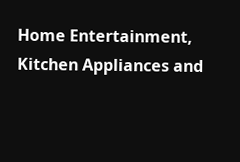Home Entertainment, Kitchen Appliances and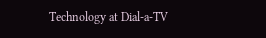Technology at Dial-a-TV